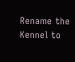Rename the Kennel to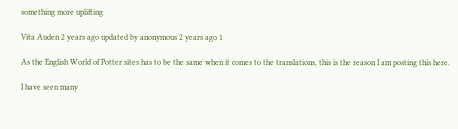something more uplifting

Vita Auden 2 years ago updated by anonymous 2 years ago 1

As the English World of Potter sites has to be the same when it comes to the translations, this is the reason I am posting this here.

I have seen many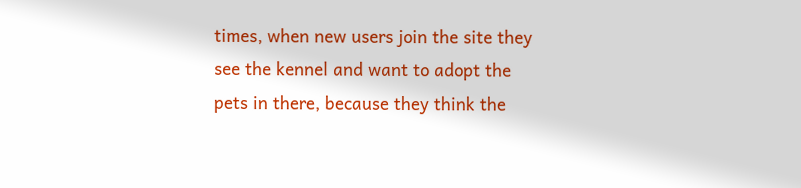times, when new users join the site they see the kennel and want to adopt the pets in there, because they think the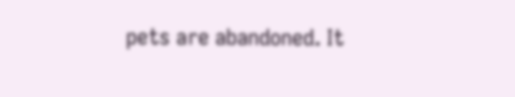pets are abandoned. It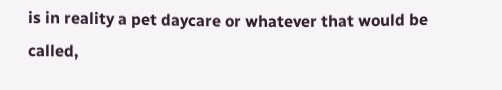is in reality a pet daycare or whatever that would be called,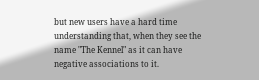but new users have a hard time understanding that, when they see the name "The Kennel" as it can have negative associations to it.